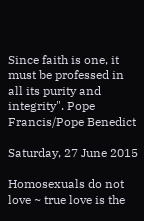Since faith is one, it must be professed in all its purity and integrity". Pope Francis/Pope Benedict

Saturday, 27 June 2015

Homosexuals do not love ~ true love is the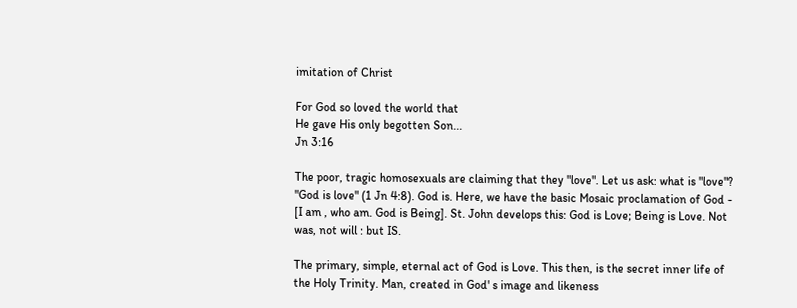imitation of Christ

For God so loved the world that
He gave His only begotten Son...
Jn 3:16

The poor, tragic homosexuals are claiming that they "love". Let us ask: what is "love"? "God is love" (1 Jn 4:8). God is. Here, we have the basic Mosaic proclamation of God - [I am , who am. God is Being]. St. John develops this: God is Love; Being is Love. Not was, not will : but IS.

The primary, simple, eternal act of God is Love. This then, is the secret inner life of the Holy Trinity. Man, created in God' s image and likeness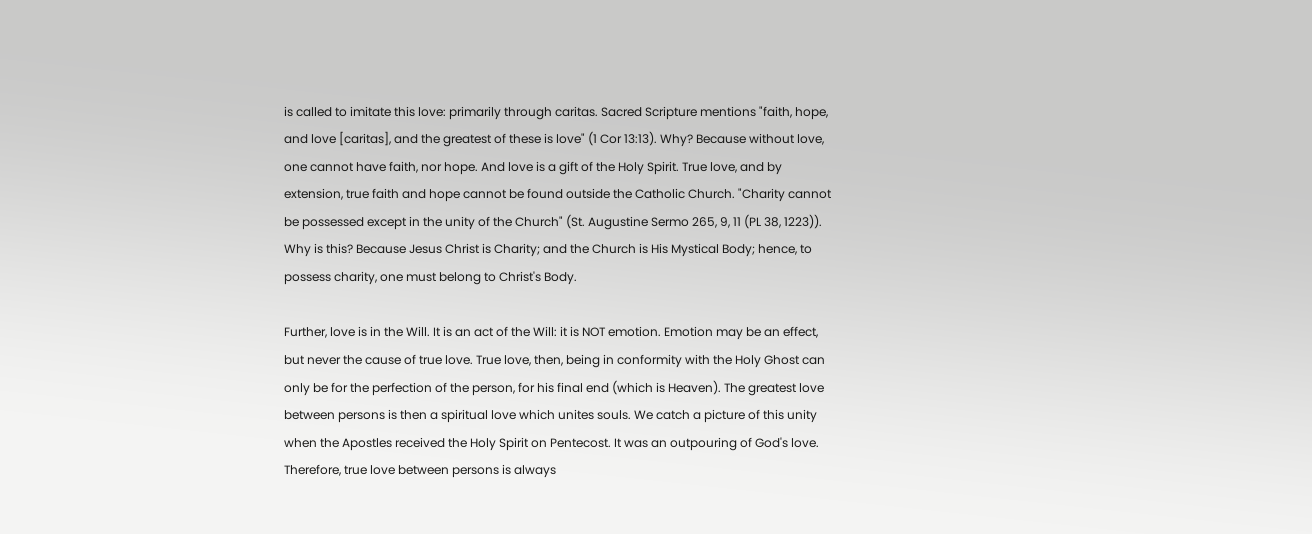is called to imitate this love: primarily through caritas. Sacred Scripture mentions "faith, hope, and love [caritas], and the greatest of these is love" (1 Cor 13:13). Why? Because without love, one cannot have faith, nor hope. And love is a gift of the Holy Spirit. True love, and by extension, true faith and hope cannot be found outside the Catholic Church. "Charity cannot be possessed except in the unity of the Church" (St. Augustine Sermo 265, 9, 11 (PL 38, 1223)). Why is this? Because Jesus Christ is Charity; and the Church is His Mystical Body; hence, to possess charity, one must belong to Christ's Body.

Further, love is in the Will. It is an act of the Will: it is NOT emotion. Emotion may be an effect, but never the cause of true love. True love, then, being in conformity with the Holy Ghost can only be for the perfection of the person, for his final end (which is Heaven). The greatest love between persons is then a spiritual love which unites souls. We catch a picture of this unity when the Apostles received the Holy Spirit on Pentecost. It was an outpouring of God's love. Therefore, true love between persons is always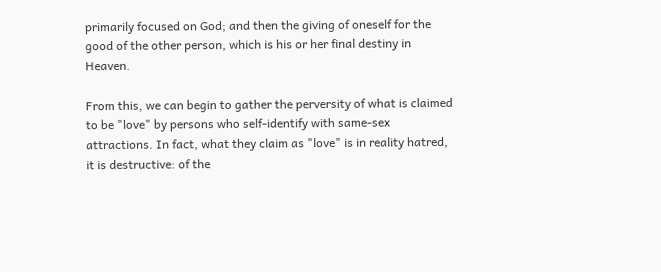primarily focused on God; and then the giving of oneself for the good of the other person, which is his or her final destiny in Heaven.

From this, we can begin to gather the perversity of what is claimed to be "love" by persons who self-identify with same-sex attractions. In fact, what they claim as "love" is in reality hatred, it is destructive: of the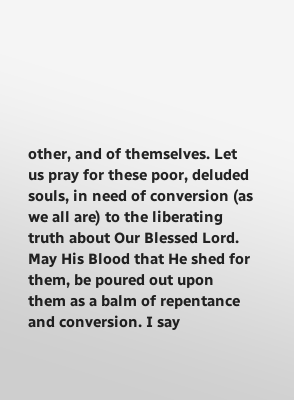other, and of themselves. Let us pray for these poor, deluded souls, in need of conversion (as we all are) to the liberating truth about Our Blessed Lord. May His Blood that He shed for them, be poured out upon them as a balm of repentance and conversion. I say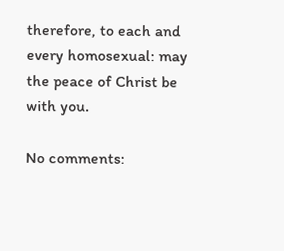therefore, to each and every homosexual: may the peace of Christ be with you.

No comments: